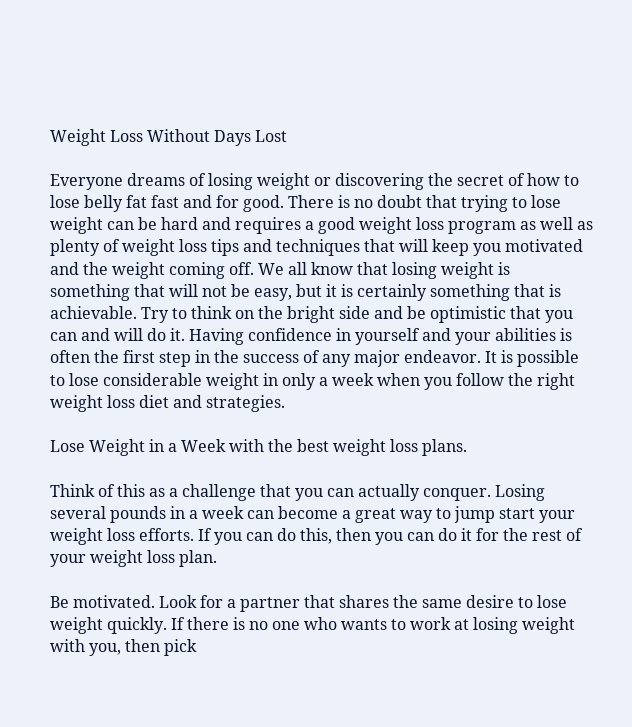Weight Loss Without Days Lost

Everyone dreams of losing weight or discovering the secret of how to lose belly fat fast and for good. There is no doubt that trying to lose weight can be hard and requires a good weight loss program as well as plenty of weight loss tips and techniques that will keep you motivated and the weight coming off. We all know that losing weight is something that will not be easy, but it is certainly something that is achievable. Try to think on the bright side and be optimistic that you can and will do it. Having confidence in yourself and your abilities is often the first step in the success of any major endeavor. It is possible to lose considerable weight in only a week when you follow the right weight loss diet and strategies.

Lose Weight in a Week with the best weight loss plans.

Think of this as a challenge that you can actually conquer. Losing several pounds in a week can become a great way to jump start your weight loss efforts. If you can do this, then you can do it for the rest of your weight loss plan.

Be motivated. Look for a partner that shares the same desire to lose weight quickly. If there is no one who wants to work at losing weight with you, then pick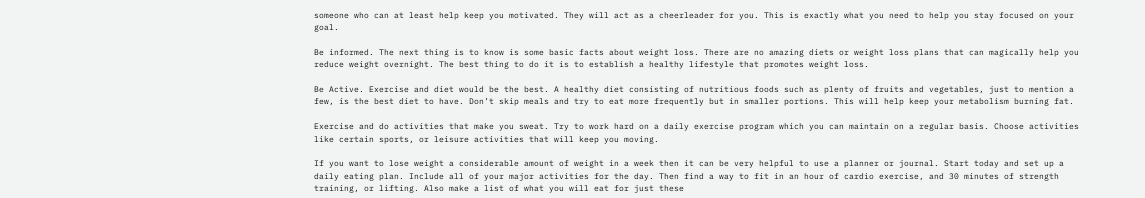someone who can at least help keep you motivated. They will act as a cheerleader for you. This is exactly what you need to help you stay focused on your goal.

Be informed. The next thing is to know is some basic facts about weight loss. There are no amazing diets or weight loss plans that can magically help you reduce weight overnight. The best thing to do it is to establish a healthy lifestyle that promotes weight loss.

Be Active. Exercise and diet would be the best. A healthy diet consisting of nutritious foods such as plenty of fruits and vegetables, just to mention a few, is the best diet to have. Don’t skip meals and try to eat more frequently but in smaller portions. This will help keep your metabolism burning fat.

Exercise and do activities that make you sweat. Try to work hard on a daily exercise program which you can maintain on a regular basis. Choose activities like certain sports, or leisure activities that will keep you moving.

If you want to lose weight a considerable amount of weight in a week then it can be very helpful to use a planner or journal. Start today and set up a daily eating plan. Include all of your major activities for the day. Then find a way to fit in an hour of cardio exercise, and 30 minutes of strength training, or lifting. Also make a list of what you will eat for just these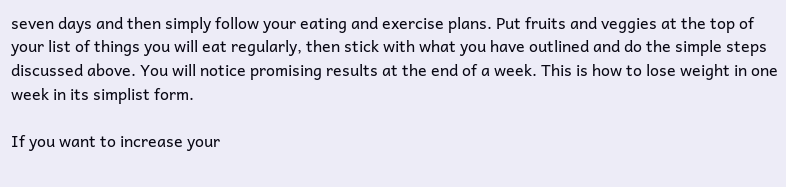seven days and then simply follow your eating and exercise plans. Put fruits and veggies at the top of your list of things you will eat regularly, then stick with what you have outlined and do the simple steps discussed above. You will notice promising results at the end of a week. This is how to lose weight in one week in its simplist form.

If you want to increase your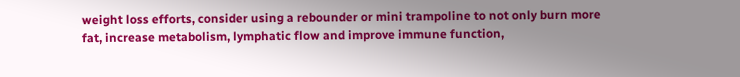weight loss efforts, consider using a rebounder or mini trampoline to not only burn more fat, increase metabolism, lymphatic flow and improve immune function,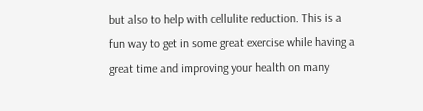but also to help with cellulite reduction. This is a fun way to get in some great exercise while having a great time and improving your health on many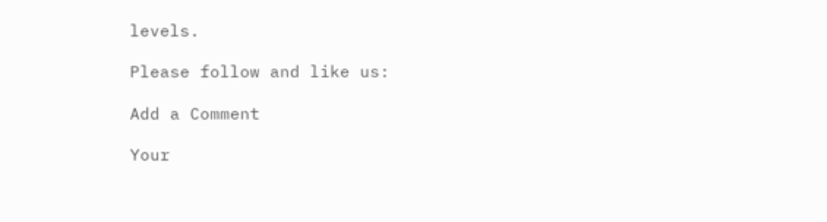levels.

Please follow and like us:

Add a Comment

Your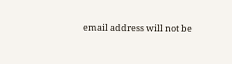email address will not be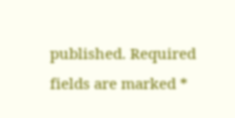published. Required fields are marked *